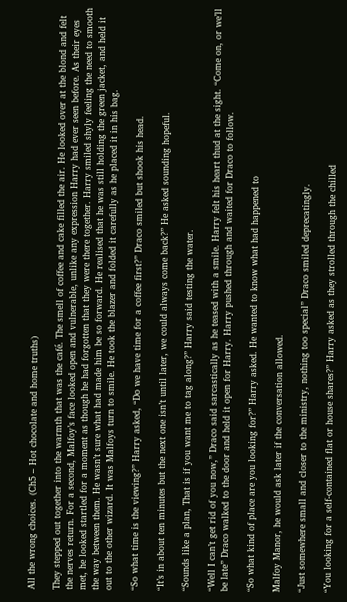All the wrong choices. (Ch5 – Hot chocolate and home truths)

They stepped out together into the warmth that was the café. The smell of coffee and cake filled the air. He looked over at the blond and felt the nerves return. For a second, Malfoy’s face looked open and vulnerable, unlike any expression Harry had ever seen before. As their eyes met, he looked startled for a moment as though he had forgotten that they were there together. Harry smiled shyly feeling the need to smooth the way between them. He wasn’t sure what had made him be so forward. He realised that he was still holding the green jacket, and held it out to the other wizard. It was Malfoys turn to smile. He took the blazer and folded it carefully as he placed it in his bag.

“So what time is the viewing?” Harry asked, “Do we have time for a coffee first?” Draco smiled but shook his head.

“It’s in about ten minutes but the next one isn’t until later, we could always come back?” He asked sounding hopeful.

“Sounds like a plan, That is if you want me to tag along?” Harry said testing the water.

“Well I can’t get rid of you now,” Draco said sarcastically as he teased with a smile. Harry felt his heart thud at the sight. “Come on, or we’ll be late” Draco walked to the door and held it open for Harry. Harry pushed through and waited for Draco to follow.

“So what kind of place are you looking for?” Harry asked. He wanted to know what had happened to

Malfoy Manor, he would ask later if the conversation allowed.

“Just somewhere small and closer to the ministry, nothing too special” Draco smiled deprecatingly.

“You looking for a self-contained flat or house shares?” Harry asked as they strolled through the chilled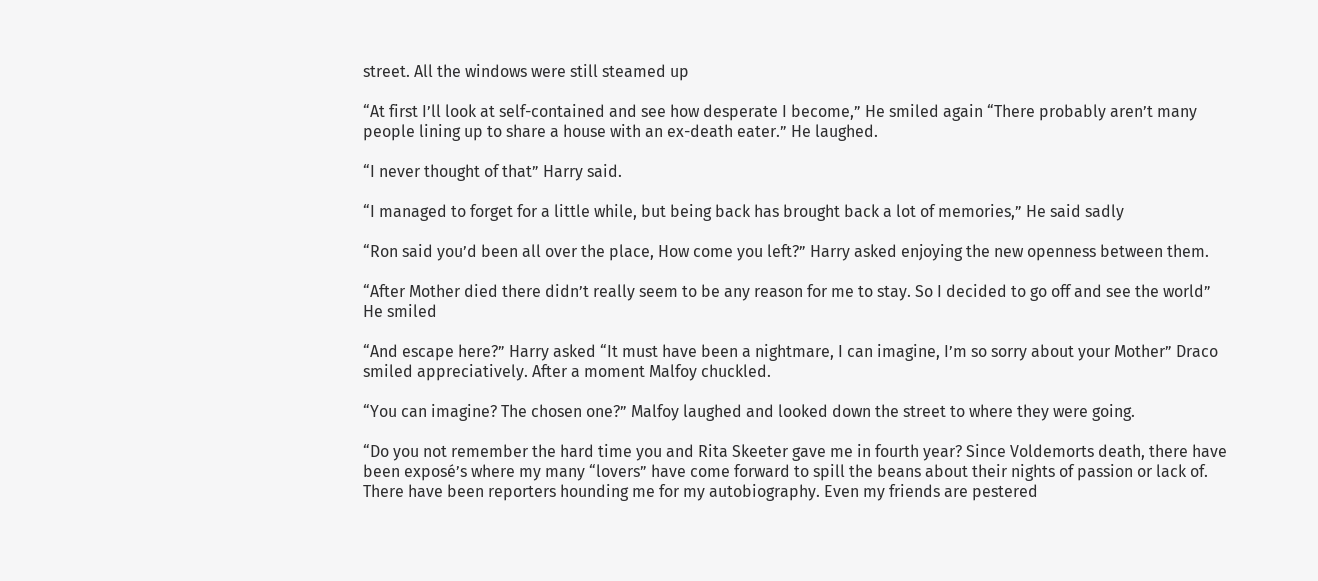street. All the windows were still steamed up

“At first I’ll look at self-contained and see how desperate I become,” He smiled again “There probably aren’t many people lining up to share a house with an ex-death eater.” He laughed.

“I never thought of that” Harry said.

“I managed to forget for a little while, but being back has brought back a lot of memories,” He said sadly

“Ron said you’d been all over the place, How come you left?” Harry asked enjoying the new openness between them.

“After Mother died there didn’t really seem to be any reason for me to stay. So I decided to go off and see the world” He smiled

“And escape here?” Harry asked “It must have been a nightmare, I can imagine, I’m so sorry about your Mother” Draco smiled appreciatively. After a moment Malfoy chuckled.

“You can imagine? The chosen one?” Malfoy laughed and looked down the street to where they were going.

“Do you not remember the hard time you and Rita Skeeter gave me in fourth year? Since Voldemorts death, there have been exposé’s where my many “lovers” have come forward to spill the beans about their nights of passion or lack of. There have been reporters hounding me for my autobiography. Even my friends are pestered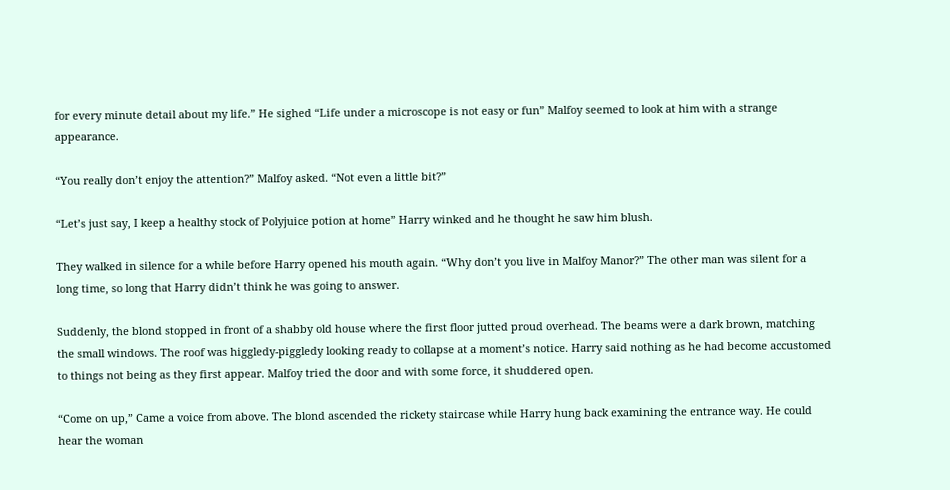for every minute detail about my life.” He sighed “Life under a microscope is not easy or fun” Malfoy seemed to look at him with a strange appearance.

“You really don’t enjoy the attention?” Malfoy asked. “Not even a little bit?”

“Let’s just say, I keep a healthy stock of Polyjuice potion at home” Harry winked and he thought he saw him blush.

They walked in silence for a while before Harry opened his mouth again. “Why don’t you live in Malfoy Manor?” The other man was silent for a long time, so long that Harry didn’t think he was going to answer.

Suddenly, the blond stopped in front of a shabby old house where the first floor jutted proud overhead. The beams were a dark brown, matching the small windows. The roof was higgledy-piggledy looking ready to collapse at a moment’s notice. Harry said nothing as he had become accustomed to things not being as they first appear. Malfoy tried the door and with some force, it shuddered open.

“Come on up,” Came a voice from above. The blond ascended the rickety staircase while Harry hung back examining the entrance way. He could hear the woman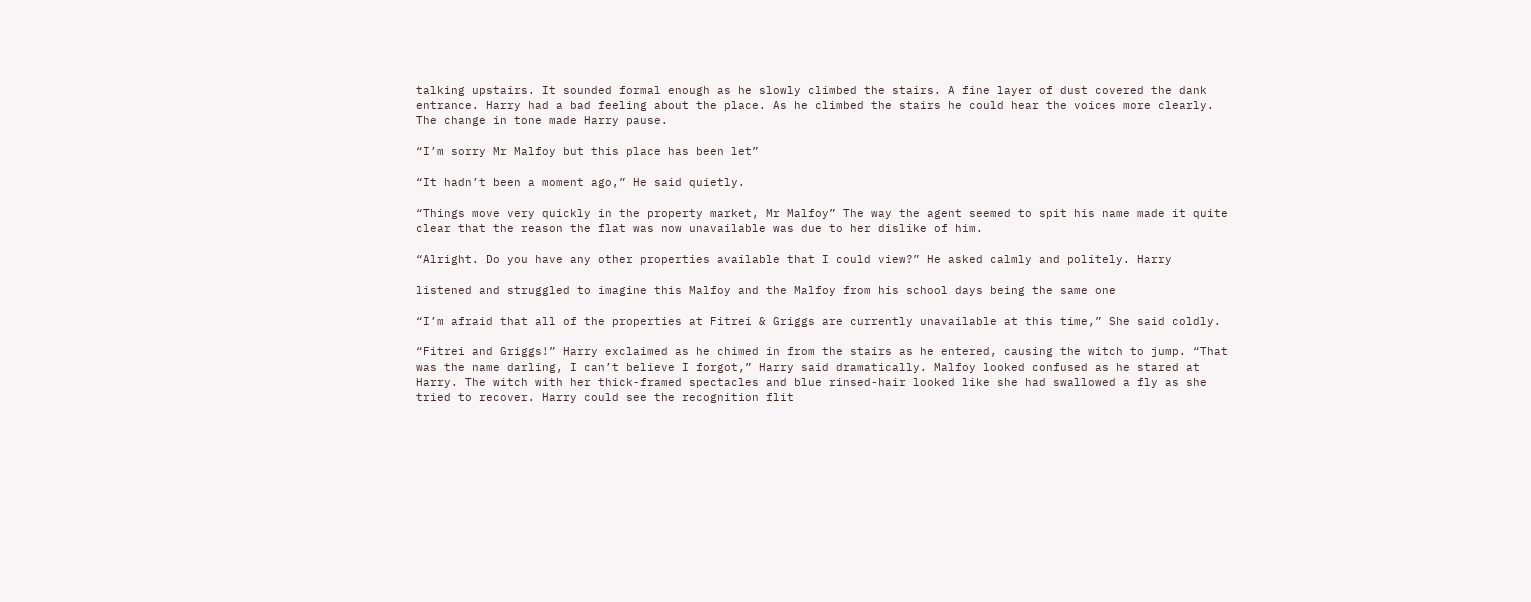talking upstairs. It sounded formal enough as he slowly climbed the stairs. A fine layer of dust covered the dank entrance. Harry had a bad feeling about the place. As he climbed the stairs he could hear the voices more clearly. The change in tone made Harry pause.

“I’m sorry Mr Malfoy but this place has been let”

“It hadn’t been a moment ago,” He said quietly.

“Things move very quickly in the property market, Mr Malfoy” The way the agent seemed to spit his name made it quite clear that the reason the flat was now unavailable was due to her dislike of him.

“Alright. Do you have any other properties available that I could view?” He asked calmly and politely. Harry

listened and struggled to imagine this Malfoy and the Malfoy from his school days being the same one

“I’m afraid that all of the properties at Fitrei & Griggs are currently unavailable at this time,” She said coldly.

“Fitrei and Griggs!” Harry exclaimed as he chimed in from the stairs as he entered, causing the witch to jump. “That was the name darling, I can’t believe I forgot,” Harry said dramatically. Malfoy looked confused as he stared at Harry. The witch with her thick-framed spectacles and blue rinsed-hair looked like she had swallowed a fly as she tried to recover. Harry could see the recognition flit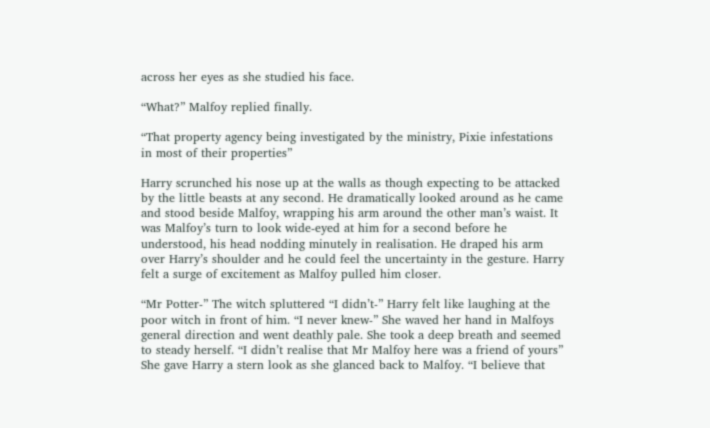across her eyes as she studied his face.

“What?” Malfoy replied finally.

“That property agency being investigated by the ministry, Pixie infestations in most of their properties”

Harry scrunched his nose up at the walls as though expecting to be attacked by the little beasts at any second. He dramatically looked around as he came and stood beside Malfoy, wrapping his arm around the other man’s waist. It was Malfoy’s turn to look wide-eyed at him for a second before he understood, his head nodding minutely in realisation. He draped his arm over Harry’s shoulder and he could feel the uncertainty in the gesture. Harry felt a surge of excitement as Malfoy pulled him closer.

“Mr Potter-” The witch spluttered “I didn’t-” Harry felt like laughing at the poor witch in front of him. “I never knew-” She waved her hand in Malfoys general direction and went deathly pale. She took a deep breath and seemed to steady herself. “I didn’t realise that Mr Malfoy here was a friend of yours” She gave Harry a stern look as she glanced back to Malfoy. “I believe that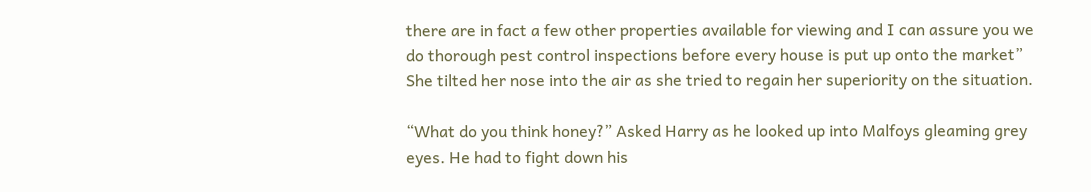there are in fact a few other properties available for viewing and I can assure you we do thorough pest control inspections before every house is put up onto the market” She tilted her nose into the air as she tried to regain her superiority on the situation.

“What do you think honey?” Asked Harry as he looked up into Malfoys gleaming grey eyes. He had to fight down his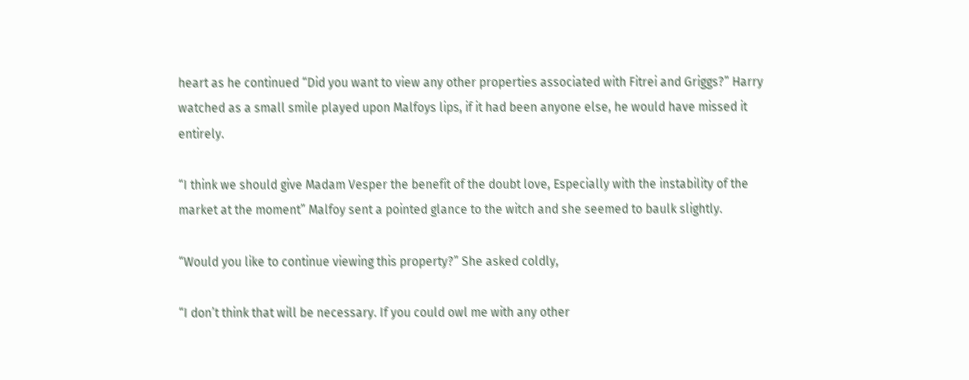heart as he continued “Did you want to view any other properties associated with Fitrei and Griggs?” Harry watched as a small smile played upon Malfoys lips, if it had been anyone else, he would have missed it entirely.

“I think we should give Madam Vesper the benefit of the doubt love, Especially with the instability of the market at the moment” Malfoy sent a pointed glance to the witch and she seemed to baulk slightly.

“Would you like to continue viewing this property?” She asked coldly,

“I don’t think that will be necessary. If you could owl me with any other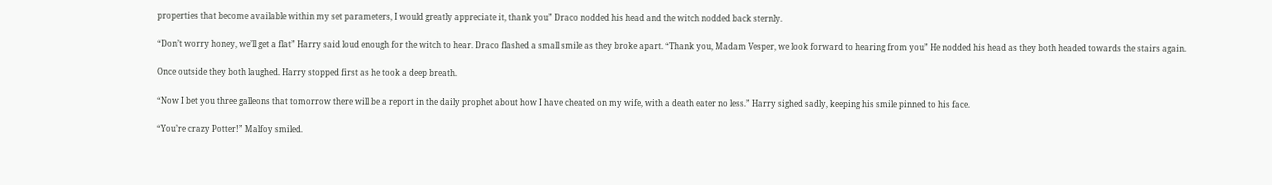properties that become available within my set parameters, I would greatly appreciate it, thank you” Draco nodded his head and the witch nodded back sternly.

“Don’t worry honey, we’ll get a flat” Harry said loud enough for the witch to hear. Draco flashed a small smile as they broke apart. “Thank you, Madam Vesper, we look forward to hearing from you” He nodded his head as they both headed towards the stairs again.

Once outside they both laughed. Harry stopped first as he took a deep breath.

“Now I bet you three galleons that tomorrow there will be a report in the daily prophet about how I have cheated on my wife, with a death eater no less.” Harry sighed sadly, keeping his smile pinned to his face.

“You’re crazy Potter!” Malfoy smiled.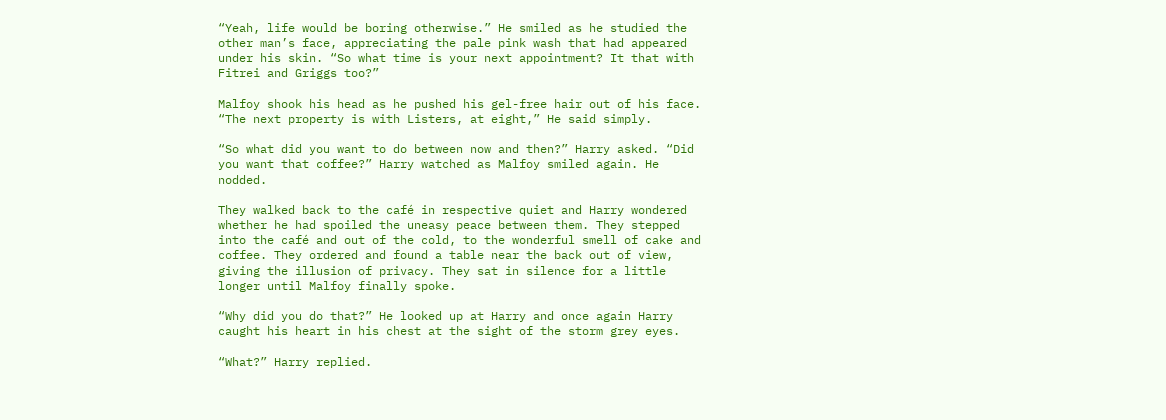“Yeah, life would be boring otherwise.” He smiled as he studied the other man’s face, appreciating the pale pink wash that had appeared under his skin. “So what time is your next appointment? It that with Fitrei and Griggs too?”

Malfoy shook his head as he pushed his gel-free hair out of his face. “The next property is with Listers, at eight,” He said simply.

“So what did you want to do between now and then?” Harry asked. “Did you want that coffee?” Harry watched as Malfoy smiled again. He nodded.

They walked back to the café in respective quiet and Harry wondered whether he had spoiled the uneasy peace between them. They stepped into the café and out of the cold, to the wonderful smell of cake and coffee. They ordered and found a table near the back out of view, giving the illusion of privacy. They sat in silence for a little longer until Malfoy finally spoke.

“Why did you do that?” He looked up at Harry and once again Harry caught his heart in his chest at the sight of the storm grey eyes.

“What?” Harry replied.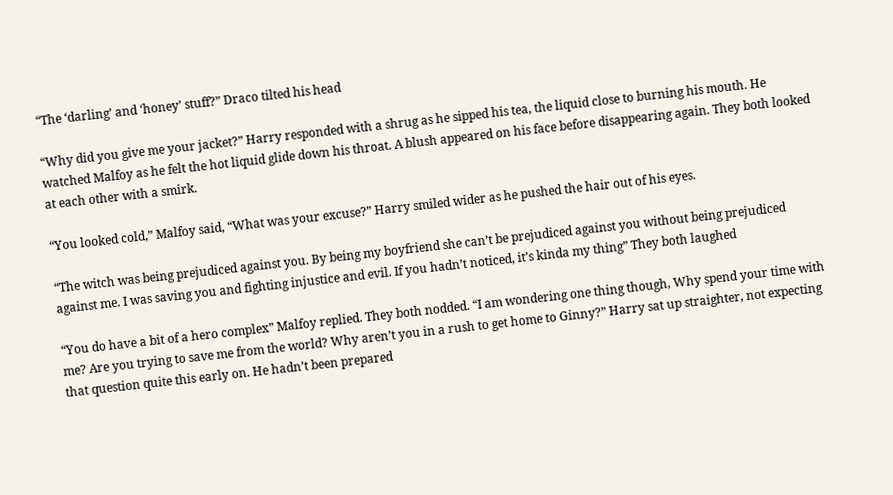“The ‘darling’ and ‘honey’ stuff?” Draco tilted his head

“Why did you give me your jacket?” Harry responded with a shrug as he sipped his tea, the liquid close to burning his mouth. He watched Malfoy as he felt the hot liquid glide down his throat. A blush appeared on his face before disappearing again. They both looked at each other with a smirk.

“You looked cold,” Malfoy said, “What was your excuse?” Harry smiled wider as he pushed the hair out of his eyes.

“The witch was being prejudiced against you. By being my boyfriend she can’t be prejudiced against you without being prejudiced against me. I was saving you and fighting injustice and evil. If you hadn’t noticed, it’s kinda my thing” They both laughed

“You do have a bit of a hero complex” Malfoy replied. They both nodded. “I am wondering one thing though, Why spend your time with me? Are you trying to save me from the world? Why aren’t you in a rush to get home to Ginny?” Harry sat up straighter, not expecting that question quite this early on. He hadn’t been prepared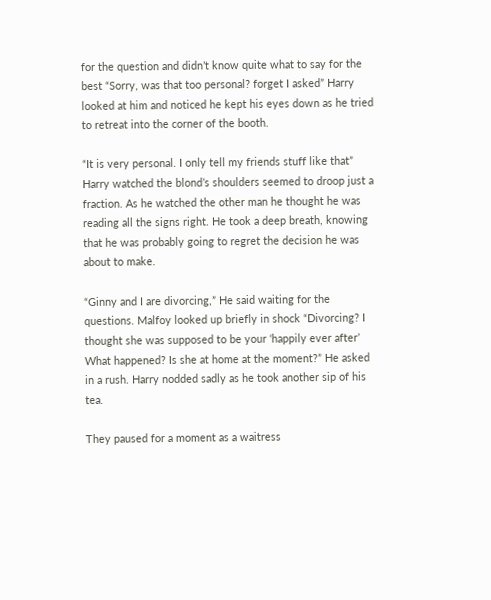for the question and didn’t know quite what to say for the best “Sorry, was that too personal? forget I asked” Harry looked at him and noticed he kept his eyes down as he tried to retreat into the corner of the booth.

“It is very personal. I only tell my friends stuff like that” Harry watched the blond’s shoulders seemed to droop just a fraction. As he watched the other man he thought he was reading all the signs right. He took a deep breath, knowing that he was probably going to regret the decision he was about to make.

“Ginny and I are divorcing,” He said waiting for the questions. Malfoy looked up briefly in shock “Divorcing? I thought she was supposed to be your ‘happily ever after’ What happened? Is she at home at the moment?” He asked in a rush. Harry nodded sadly as he took another sip of his tea.

They paused for a moment as a waitress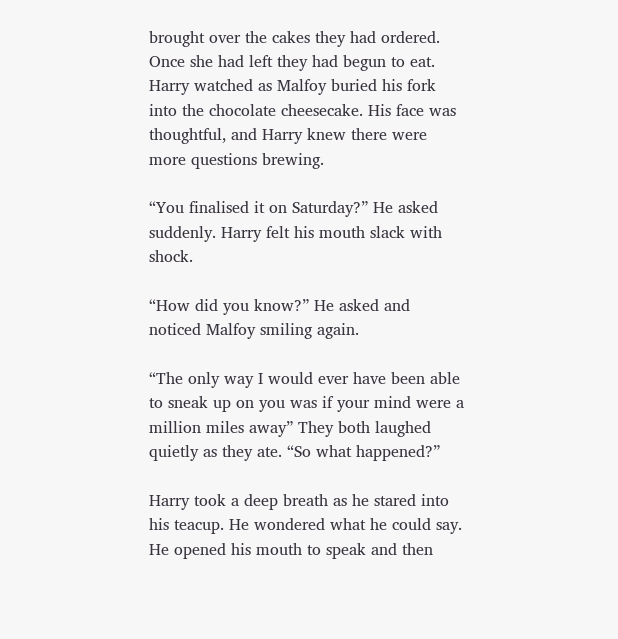brought over the cakes they had ordered. Once she had left they had begun to eat. Harry watched as Malfoy buried his fork into the chocolate cheesecake. His face was thoughtful, and Harry knew there were more questions brewing.

“You finalised it on Saturday?” He asked suddenly. Harry felt his mouth slack with shock.

“How did you know?” He asked and noticed Malfoy smiling again.

“The only way I would ever have been able to sneak up on you was if your mind were a million miles away” They both laughed quietly as they ate. “So what happened?”

Harry took a deep breath as he stared into his teacup. He wondered what he could say. He opened his mouth to speak and then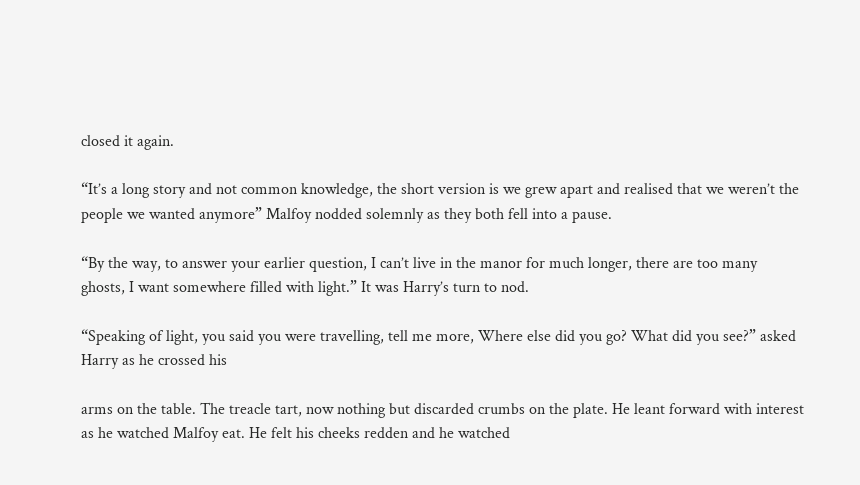closed it again.

“It’s a long story and not common knowledge, the short version is we grew apart and realised that we weren’t the people we wanted anymore” Malfoy nodded solemnly as they both fell into a pause.

“By the way, to answer your earlier question, I can’t live in the manor for much longer, there are too many ghosts, I want somewhere filled with light.” It was Harry’s turn to nod.

“Speaking of light, you said you were travelling, tell me more, Where else did you go? What did you see?” asked Harry as he crossed his

arms on the table. The treacle tart, now nothing but discarded crumbs on the plate. He leant forward with interest as he watched Malfoy eat. He felt his cheeks redden and he watched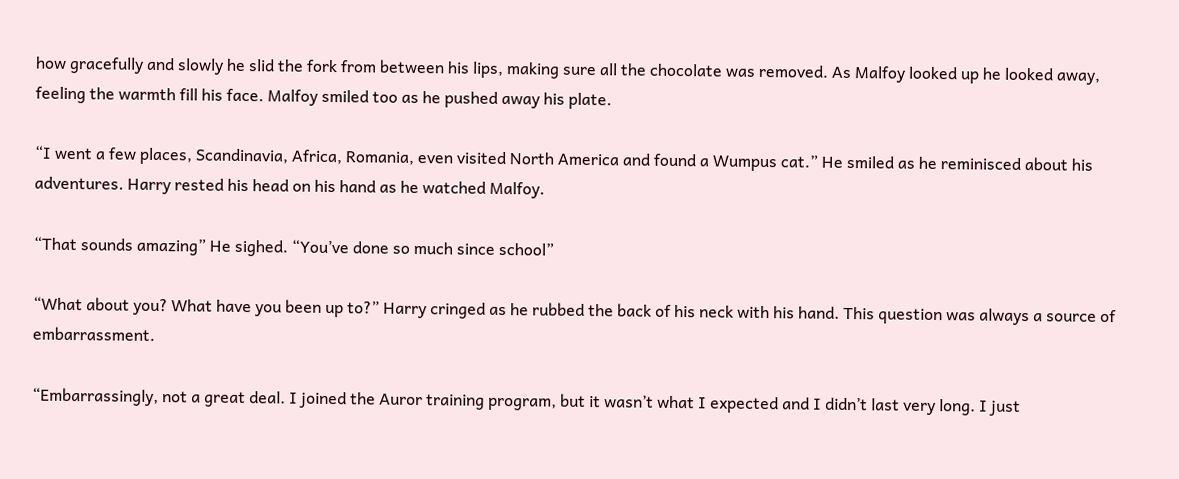how gracefully and slowly he slid the fork from between his lips, making sure all the chocolate was removed. As Malfoy looked up he looked away, feeling the warmth fill his face. Malfoy smiled too as he pushed away his plate.

“I went a few places, Scandinavia, Africa, Romania, even visited North America and found a Wumpus cat.” He smiled as he reminisced about his adventures. Harry rested his head on his hand as he watched Malfoy.

“That sounds amazing” He sighed. “You’ve done so much since school”

“What about you? What have you been up to?” Harry cringed as he rubbed the back of his neck with his hand. This question was always a source of embarrassment.

“Embarrassingly, not a great deal. I joined the Auror training program, but it wasn’t what I expected and I didn’t last very long. I just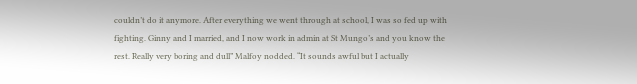couldn’t do it anymore. After everything we went through at school, I was so fed up with fighting. Ginny and I married, and I now work in admin at St Mungo’s and you know the rest. Really very boring and dull” Malfoy nodded. “It sounds awful but I actually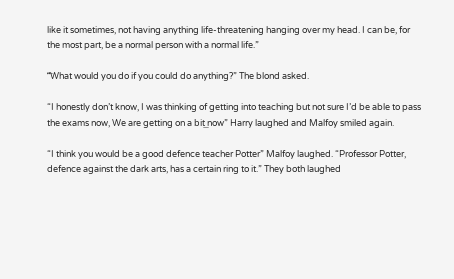like it sometimes, not having anything life-threatening hanging over my head. I can be, for the most part, be a normal person with a normal life.”

“͞What would you do if you could do anything?” The blond asked.

“I honestly don’t know, I was thinking of getting into teaching but not sure I’d be able to pass the exams now, We are getting on a bit͟ now” Harry laughed and Malfoy smiled again.

“I think you would be a good defence teacher Potter” Malfoy laughed. “Professor Potter, defence against the dark arts, has a certain ring to it.” They both laughed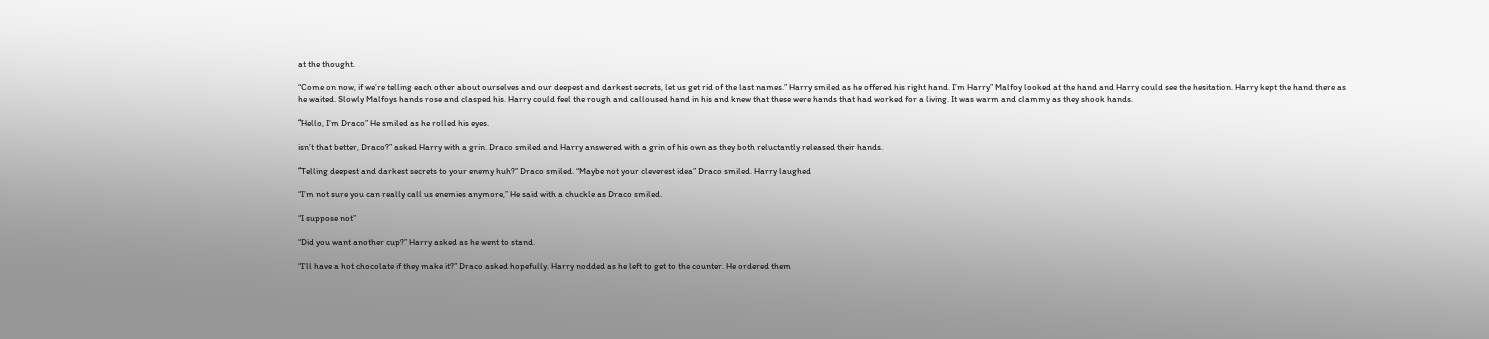at the thought.

“Come on now, if we’re telling each other about ourselves and our deepest and darkest secrets, let us get rid of the last names.” Harry smiled as he offered his right hand. I’m Harry” Malfoy looked at the hand and Harry could see the hesitation. Harry kept the hand there as he waited. Slowly Malfoys hands rose and clasped his. Harry could feel the rough and calloused hand in his and knew that these were hands that had worked for a living. It was warm and clammy as they shook hands.

“͞Hello, I’m Draco” He smiled as he rolled his eyes.

isn’t that better, Draco?” asked Harry with a grin. Draco smiled and Harry answered with a grin of his own as they both reluctantly released their hands.

“͞Telling deepest and darkest secrets to your enemy huh?” Draco smiled. “Maybe not your cleverest idea” Draco smiled. Harry laughed

“I’m not sure you can really call us enemies anymore,” He said with a chuckle as Draco smiled.

“I suppose not”

“Did you want another cup?” Harry asked as he went to stand.

“I’ll have a hot chocolate if they make it?” Draco asked hopefully. Harry nodded as he left to get to the counter. He ordered them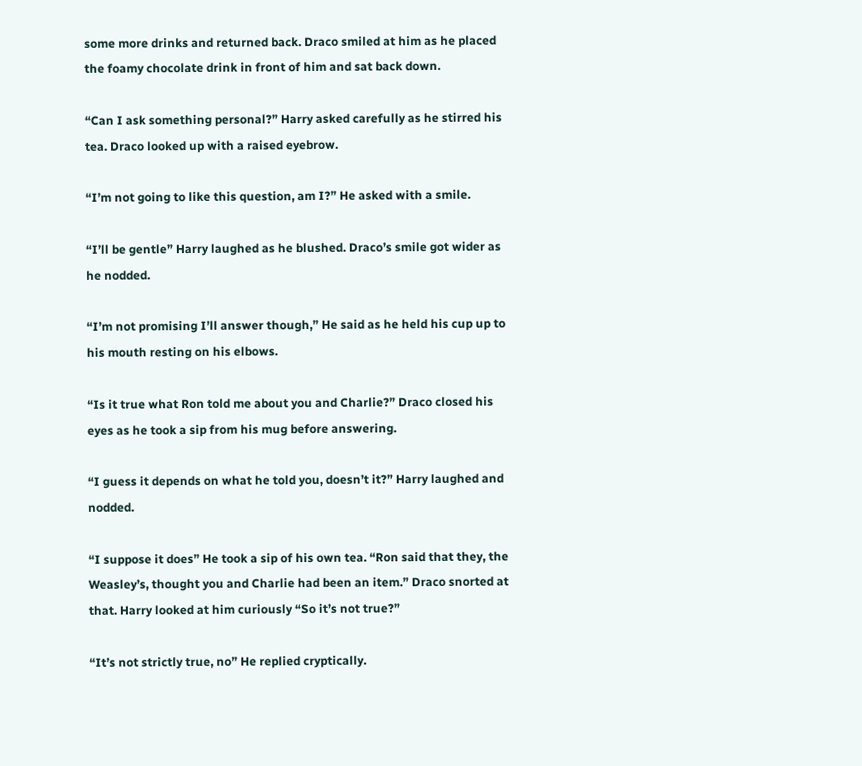some more drinks and returned back. Draco smiled at him as he placed the foamy chocolate drink in front of him and sat back down.

“Can I ask something personal?” Harry asked carefully as he stirred his tea. Draco looked up with a raised eyebrow.

“I’m not going to like this question, am I?” He asked with a smile.

“I’ll be gentle” Harry laughed as he blushed. Draco’s smile got wider as he nodded.

“I’m not promising I’ll answer though,” He said as he held his cup up to his mouth resting on his elbows.

“Is it true what Ron told me about you and Charlie?” Draco closed his eyes as he took a sip from his mug before answering.

“I guess it depends on what he told you, doesn’t it?” Harry laughed and nodded.

“I suppose it does” He took a sip of his own tea. “Ron said that they, the Weasley’s, thought you and Charlie had been an item.” Draco snorted at that. Harry looked at him curiously “So it’s not true?”

“It’s not strictly true, no” He replied cryptically.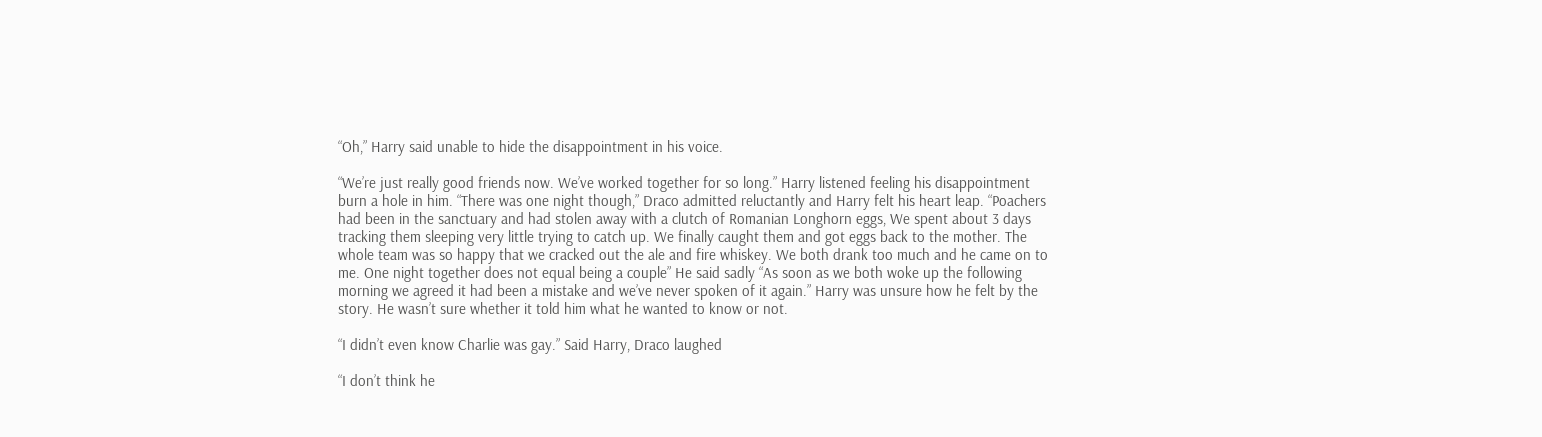“Oh,” Harry said unable to hide the disappointment in his voice.

“We’re just really good friends now. We’ve worked together for so long.” Harry listened feeling his disappointment burn a hole in him. “There was one night though,” Draco admitted reluctantly and Harry felt his heart leap. “Poachers had been in the sanctuary and had stolen away with a clutch of Romanian Longhorn eggs, We spent about 3 days tracking them sleeping very little trying to catch up. We finally caught them and got eggs back to the mother. The whole team was so happy that we cracked out the ale and fire whiskey. We both drank too much and he came on to me. One night together does not equal being a couple” He said sadly “As soon as we both woke up the following morning we agreed it had been a mistake and we’ve never spoken of it again.” Harry was unsure how he felt by the story. He wasn’t sure whether it told him what he wanted to know or not.

“I didn’t even know Charlie was gay.” Said Harry, Draco laughed

“I don’t think he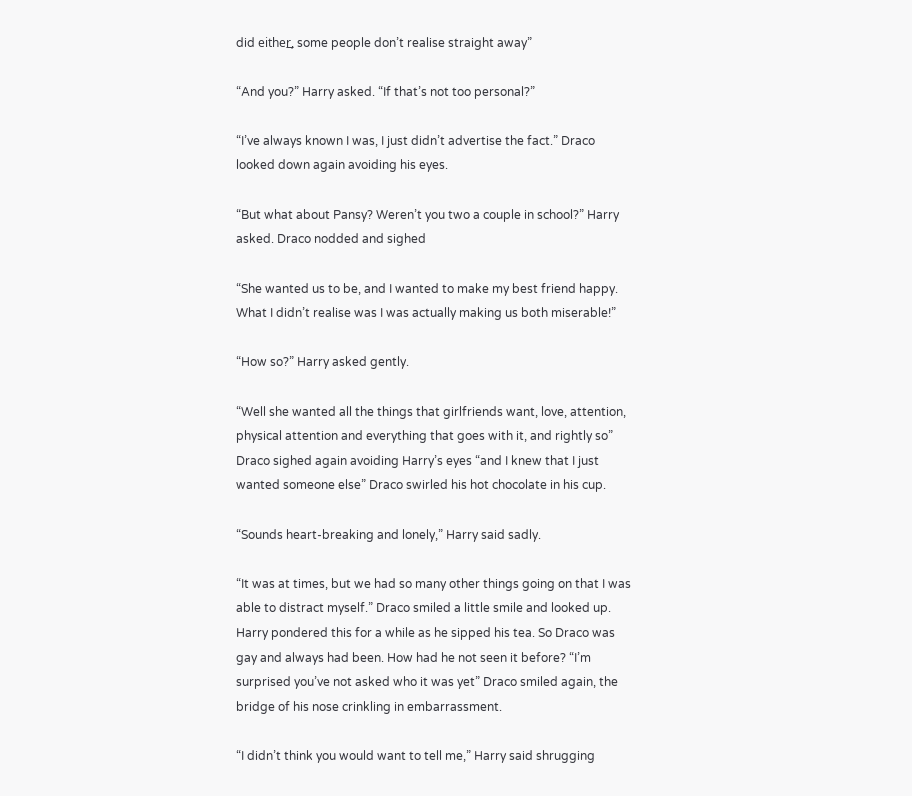did either͟, some people don’t realise straight away”

“And you?” Harry asked. “If that’s not too personal?”

“I’ve always known I was, I just didn’t advertise the fact.” Draco looked down again avoiding his eyes.

“But what about Pansy? Weren’t you two a couple in school?” Harry asked. Draco nodded and sighed

“She wanted us to be, and I wanted to make my best friend happy. What I didn’t realise was I was actually making us both miserable!”

“How so?” Harry asked gently.

“Well she wanted all the things that girlfriends want, love, attention, physical attention and everything that goes with it, and rightly so” Draco sighed again avoiding Harry’s eyes “and I knew that I just wanted someone else” Draco swirled his hot chocolate in his cup.

“Sounds heart-breaking and lonely,” Harry said sadly.

“It was at times, but we had so many other things going on that I was able to distract myself.” Draco smiled a little smile and looked up. Harry pondered this for a while as he sipped his tea. So Draco was gay and always had been. How had he not seen it before? “I’m surprised you’ve not asked who it was yet” Draco smiled again, the bridge of his nose crinkling in embarrassment.

“I didn’t think you would want to tell me,” Harry said shrugging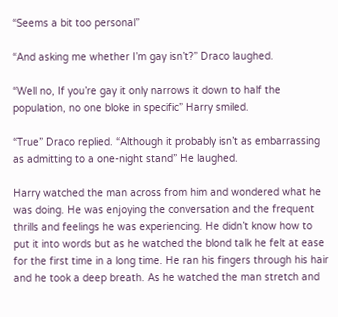“Seems a bit too personal”

“And asking me whether I’m gay isn’t?” Draco laughed.

“Well no, If you’re gay it only narrows it down to half the population, no one bloke in specific” Harry smiled.

“True” Draco replied. “Although it probably isn’t as embarrassing as admitting to a one-night stand” He laughed.

Harry watched the man across from him and wondered what he was doing. He was enjoying the conversation and the frequent thrills and feelings he was experiencing. He didn’t know how to put it into words but as he watched the blond talk he felt at ease for the first time in a long time. He ran his fingers through his hair and he took a deep breath. As he watched the man stretch and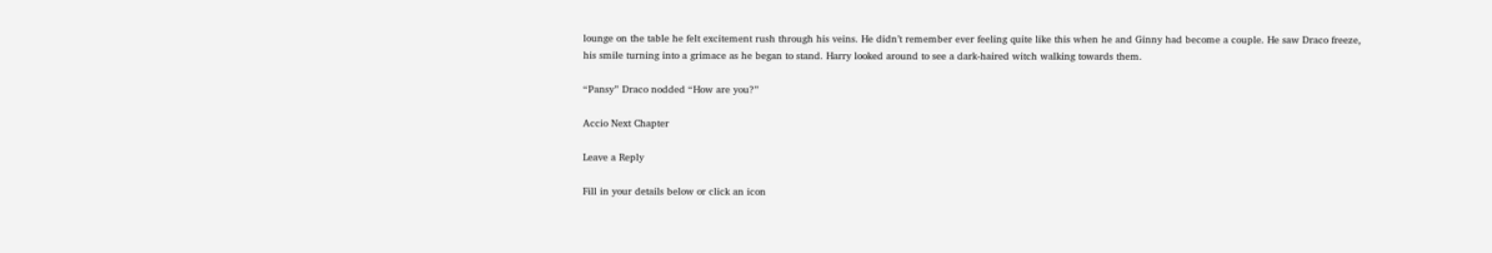lounge on the table he felt excitement rush through his veins. He didn’t remember ever feeling quite like this when he and Ginny had become a couple. He saw Draco freeze, his smile turning into a grimace as he began to stand. Harry looked around to see a dark-haired witch walking towards them.

“Pansy” Draco nodded “How are you?”

Accio Next Chapter

Leave a Reply

Fill in your details below or click an icon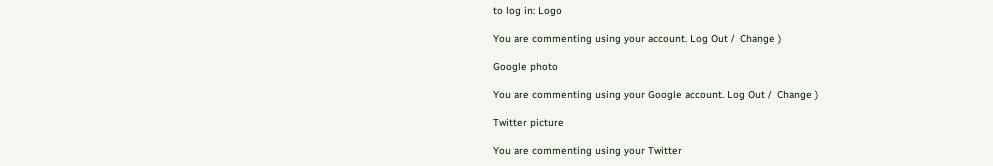to log in: Logo

You are commenting using your account. Log Out /  Change )

Google photo

You are commenting using your Google account. Log Out /  Change )

Twitter picture

You are commenting using your Twitter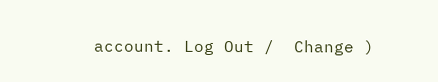account. Log Out /  Change )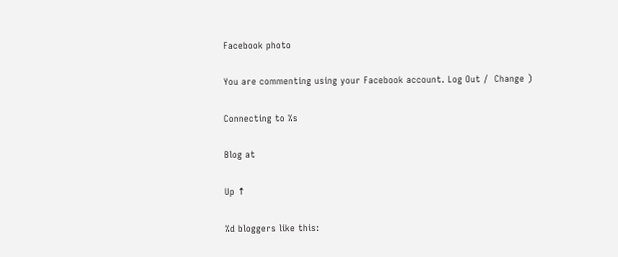Facebook photo

You are commenting using your Facebook account. Log Out /  Change )

Connecting to %s

Blog at

Up ↑

%d bloggers like this: